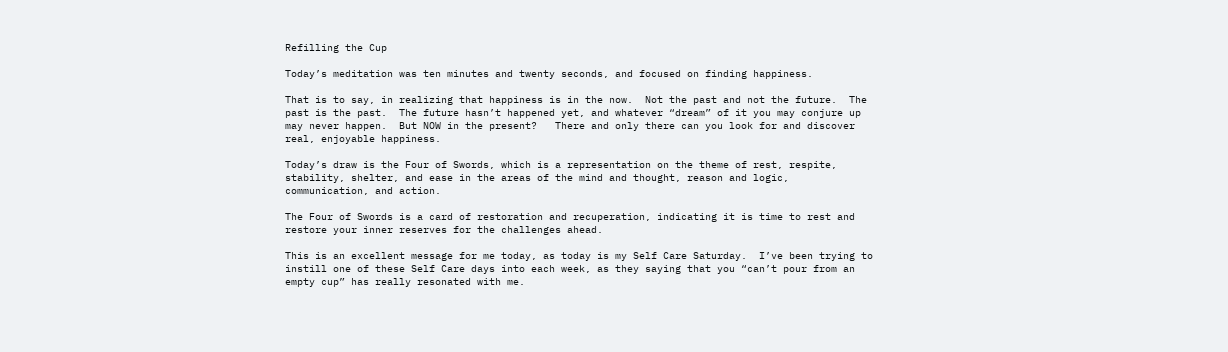Refilling the Cup

Today’s meditation was ten minutes and twenty seconds, and focused on finding happiness.

That is to say, in realizing that happiness is in the now.  Not the past and not the future.  The past is the past.  The future hasn’t happened yet, and whatever “dream” of it you may conjure up may never happen.  But NOW in the present?   There and only there can you look for and discover real, enjoyable happiness.

Today’s draw is the Four of Swords, which is a representation on the theme of rest, respite, stability, shelter, and ease in the areas of the mind and thought, reason and logic, communication, and action.

The Four of Swords is a card of restoration and recuperation, indicating it is time to rest and restore your inner reserves for the challenges ahead.

This is an excellent message for me today, as today is my Self Care Saturday.  I’ve been trying to instill one of these Self Care days into each week, as they saying that you “can’t pour from an empty cup” has really resonated with me.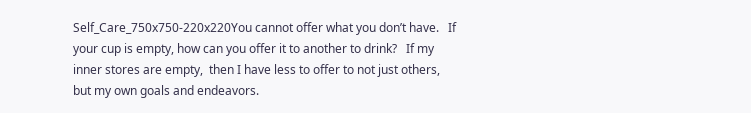Self_Care_750x750-220x220You cannot offer what you don’t have.   If your cup is empty, how can you offer it to another to drink?   If my inner stores are empty,  then I have less to offer to not just others, but my own goals and endeavors.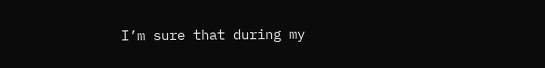I’m sure that during my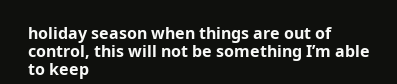holiday season when things are out of control, this will not be something I’m able to keep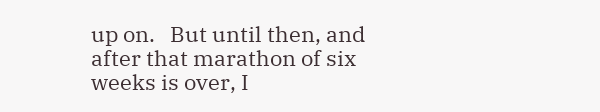up on.   But until then, and after that marathon of six weeks is over, I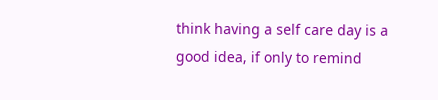think having a self care day is a good idea, if only to remind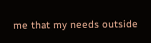me that my needs outside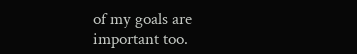of my goals are important too.